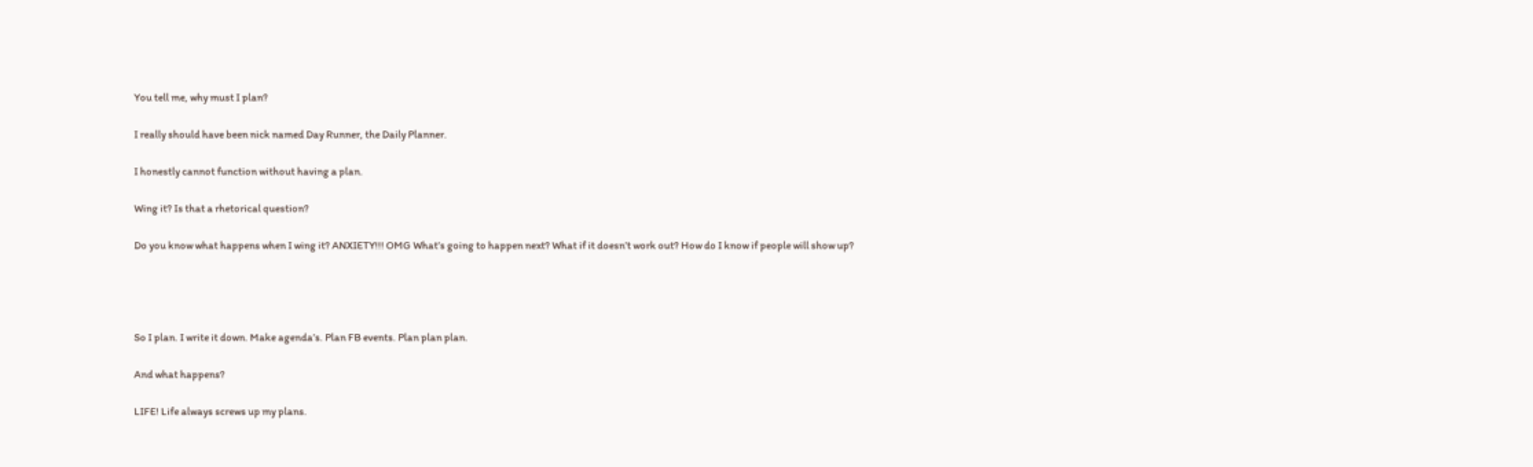You tell me, why must I plan?

I really should have been nick named Day Runner, the Daily Planner.

I honestly cannot function without having a plan.

Wing it? Is that a rhetorical question?

Do you know what happens when I wing it? ANXIETY!!! OMG What’s going to happen next? What if it doesn’t work out? How do I know if people will show up?




So I plan. I write it down. Make agenda’s. Plan FB events. Plan plan plan.

And what happens?

LIFE! Life always screws up my plans.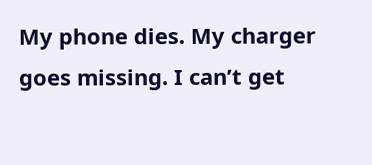My phone dies. My charger goes missing. I can’t get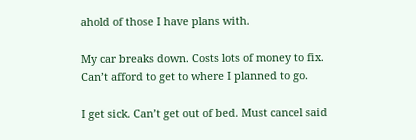ahold of those I have plans with.

My car breaks down. Costs lots of money to fix. Can’t afford to get to where I planned to go.

I get sick. Can’t get out of bed. Must cancel said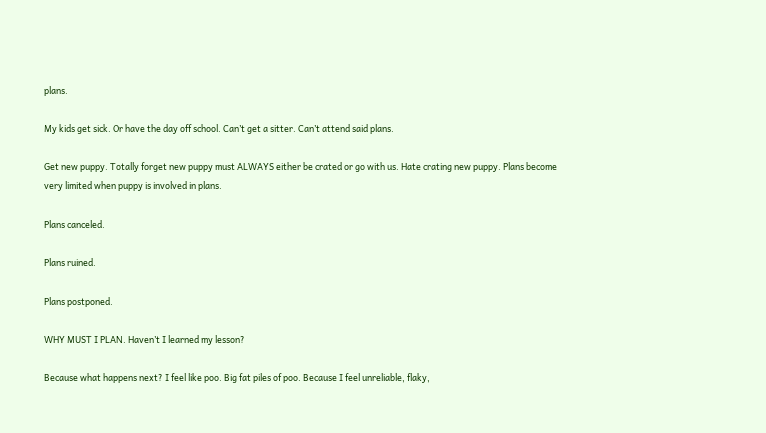plans.

My kids get sick. Or have the day off school. Can’t get a sitter. Can’t attend said plans.

Get new puppy. Totally forget new puppy must ALWAYS either be crated or go with us. Hate crating new puppy. Plans become very limited when puppy is involved in plans.

Plans canceled.

Plans ruined.

Plans postponed.

WHY MUST I PLAN. Haven’t I learned my lesson?

Because what happens next? I feel like poo. Big fat piles of poo. Because I feel unreliable, flaky,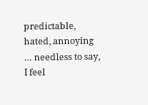predictable, hated, annoying … needless to say, I feel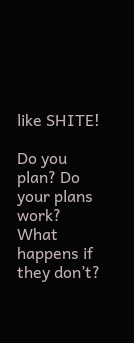like SHITE!

Do you plan? Do your plans work? What happens if they don’t?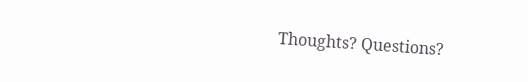Thoughts? Questions?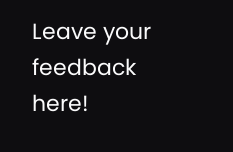Leave your feedback here!